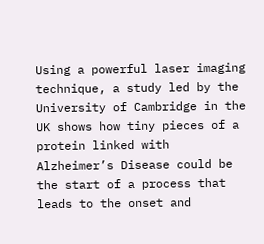Using a powerful laser imaging technique, a study led by the University of Cambridge in the UK shows how tiny pieces of a protein linked with Alzheimer’s Disease could be the start of a process that leads to the onset and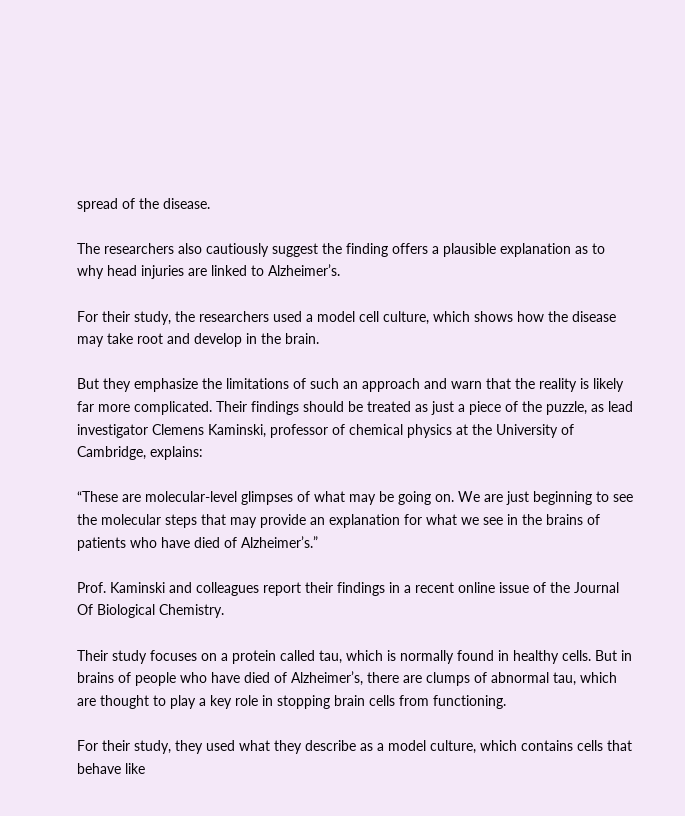spread of the disease.

The researchers also cautiously suggest the finding offers a plausible explanation as to why head injuries are linked to Alzheimer’s.

For their study, the researchers used a model cell culture, which shows how the disease may take root and develop in the brain.

But they emphasize the limitations of such an approach and warn that the reality is likely far more complicated. Their findings should be treated as just a piece of the puzzle, as lead investigator Clemens Kaminski, professor of chemical physics at the University of Cambridge, explains:

“These are molecular-level glimpses of what may be going on. We are just beginning to see the molecular steps that may provide an explanation for what we see in the brains of patients who have died of Alzheimer’s.”

Prof. Kaminski and colleagues report their findings in a recent online issue of the Journal Of Biological Chemistry.

Their study focuses on a protein called tau, which is normally found in healthy cells. But in brains of people who have died of Alzheimer’s, there are clumps of abnormal tau, which are thought to play a key role in stopping brain cells from functioning.

For their study, they used what they describe as a model culture, which contains cells that behave like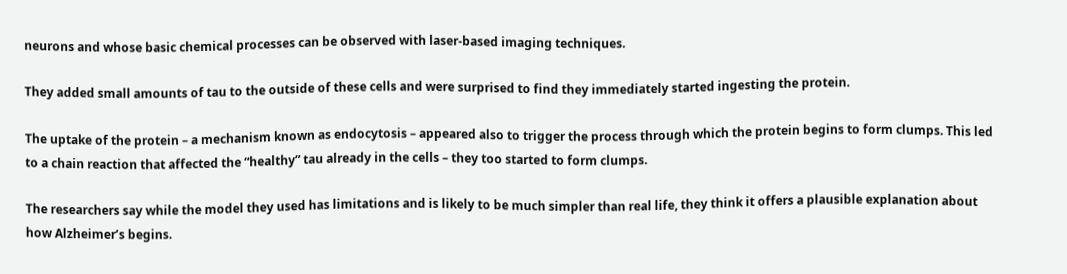neurons and whose basic chemical processes can be observed with laser-based imaging techniques.

They added small amounts of tau to the outside of these cells and were surprised to find they immediately started ingesting the protein.

The uptake of the protein – a mechanism known as endocytosis – appeared also to trigger the process through which the protein begins to form clumps. This led to a chain reaction that affected the “healthy” tau already in the cells – they too started to form clumps.

The researchers say while the model they used has limitations and is likely to be much simpler than real life, they think it offers a plausible explanation about how Alzheimer’s begins.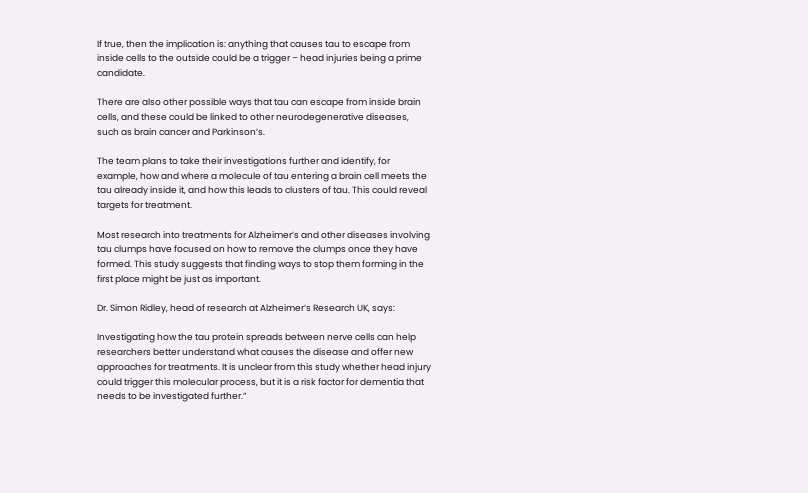If true, then the implication is: anything that causes tau to escape from inside cells to the outside could be a trigger – head injuries being a prime candidate.

There are also other possible ways that tau can escape from inside brain cells, and these could be linked to other neurodegenerative diseases, such as brain cancer and Parkinson’s.

The team plans to take their investigations further and identify, for example, how and where a molecule of tau entering a brain cell meets the tau already inside it, and how this leads to clusters of tau. This could reveal targets for treatment.

Most research into treatments for Alzheimer’s and other diseases involving tau clumps have focused on how to remove the clumps once they have formed. This study suggests that finding ways to stop them forming in the first place might be just as important.

Dr. Simon Ridley, head of research at Alzheimer’s Research UK, says:

Investigating how the tau protein spreads between nerve cells can help researchers better understand what causes the disease and offer new approaches for treatments. It is unclear from this study whether head injury could trigger this molecular process, but it is a risk factor for dementia that needs to be investigated further.”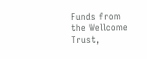Funds from the Wellcome Trust,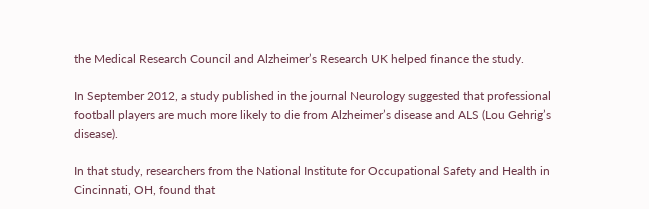the Medical Research Council and Alzheimer’s Research UK helped finance the study.

In September 2012, a study published in the journal Neurology suggested that professional football players are much more likely to die from Alzheimer’s disease and ALS (Lou Gehrig’s disease).

In that study, researchers from the National Institute for Occupational Safety and Health in Cincinnati, OH, found that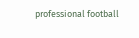professional football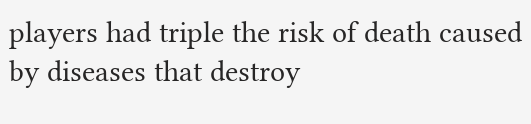players had triple the risk of death caused by diseases that destroy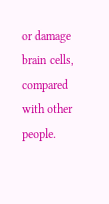or damage brain cells, compared with other people.